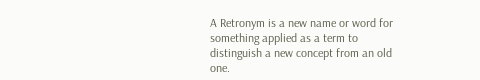A Retronym is a new name or word for something applied as a term to distinguish a new concept from an old one.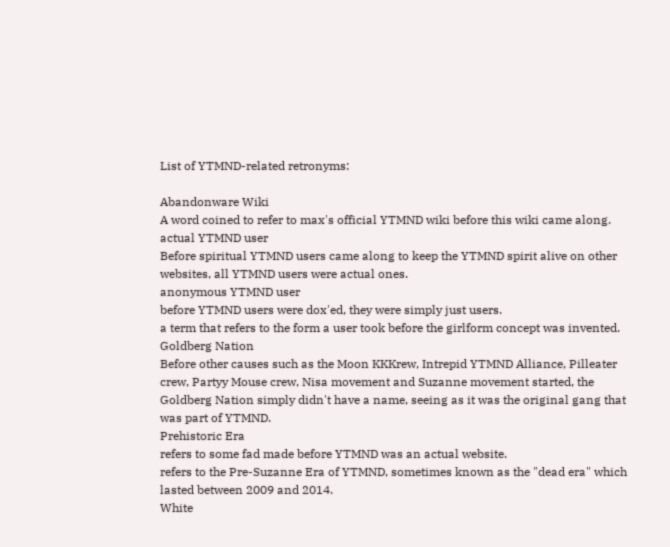List of YTMND-related retronyms:

Abandonware Wiki
A word coined to refer to max's official YTMND wiki before this wiki came along.
actual YTMND user
Before spiritual YTMND users came along to keep the YTMND spirit alive on other websites, all YTMND users were actual ones.
anonymous YTMND user
before YTMND users were dox'ed, they were simply just users.
a term that refers to the form a user took before the girlform concept was invented.
Goldberg Nation
Before other causes such as the Moon KKKrew, Intrepid YTMND Alliance, Pilleater crew, Partyy Mouse crew, Nisa movement and Suzanne movement started, the Goldberg Nation simply didn't have a name, seeing as it was the original gang that was part of YTMND.
Prehistoric Era
refers to some fad made before YTMND was an actual website.
refers to the Pre-Suzanne Era of YTMND, sometimes known as the "dead era" which lasted between 2009 and 2014.
White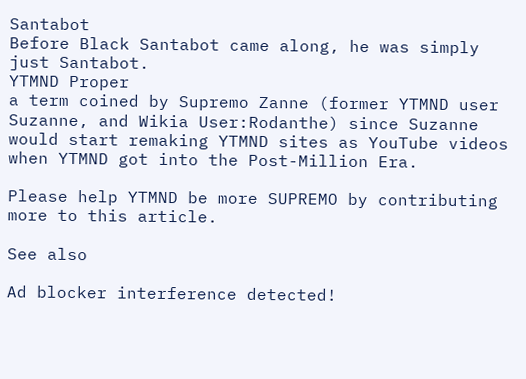Santabot
Before Black Santabot came along, he was simply just Santabot.
YTMND Proper
a term coined by Supremo Zanne (former YTMND user Suzanne, and Wikia User:Rodanthe) since Suzanne would start remaking YTMND sites as YouTube videos when YTMND got into the Post-Million Era.

Please help YTMND be more SUPREMO by contributing more to this article.

See also

Ad blocker interference detected!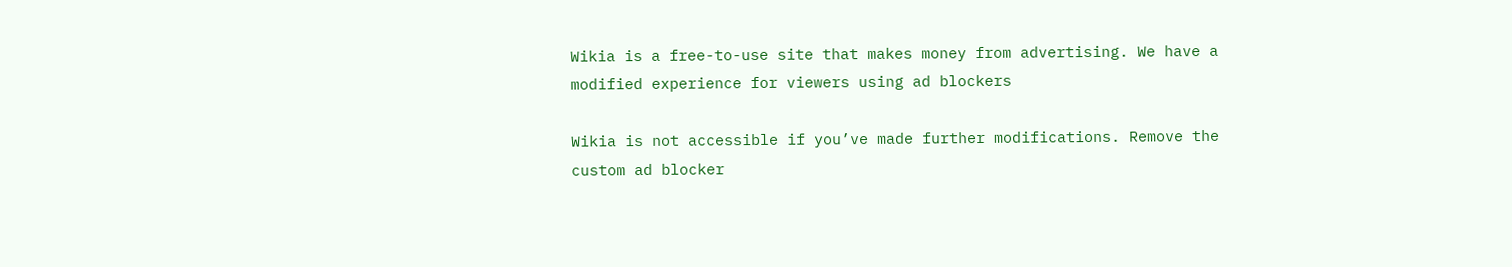Wikia is a free-to-use site that makes money from advertising. We have a modified experience for viewers using ad blockers

Wikia is not accessible if you’ve made further modifications. Remove the custom ad blocker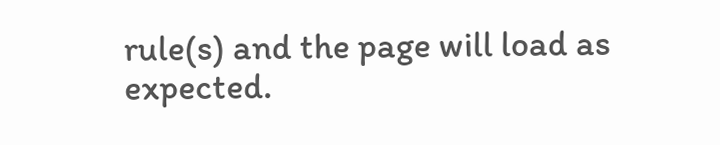rule(s) and the page will load as expected.